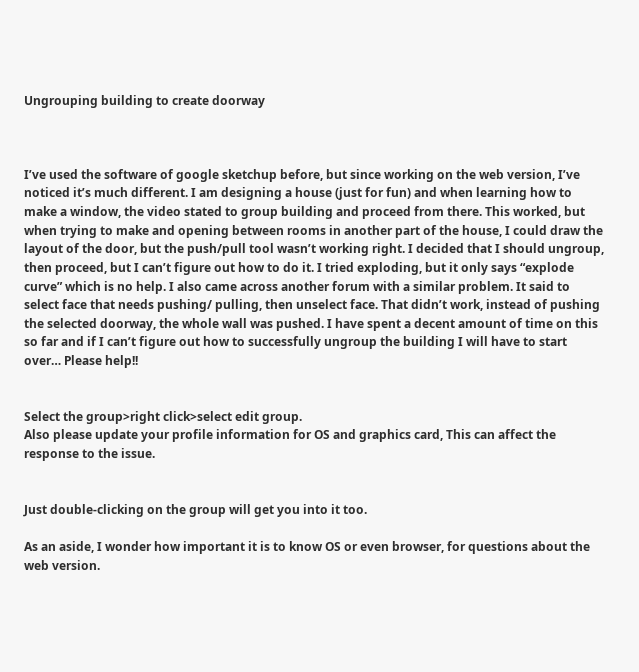Ungrouping building to create doorway



I’ve used the software of google sketchup before, but since working on the web version, I’ve noticed it’s much different. I am designing a house (just for fun) and when learning how to make a window, the video stated to group building and proceed from there. This worked, but when trying to make and opening between rooms in another part of the house, I could draw the layout of the door, but the push/pull tool wasn’t working right. I decided that I should ungroup, then proceed, but I can’t figure out how to do it. I tried exploding, but it only says “explode curve” which is no help. I also came across another forum with a similar problem. It said to select face that needs pushing/ pulling, then unselect face. That didn’t work, instead of pushing the selected doorway, the whole wall was pushed. I have spent a decent amount of time on this so far and if I can’t figure out how to successfully ungroup the building I will have to start over… Please help!!


Select the group>right click>select edit group.
Also please update your profile information for OS and graphics card, This can affect the response to the issue.


Just double-clicking on the group will get you into it too.

As an aside, I wonder how important it is to know OS or even browser, for questions about the web version.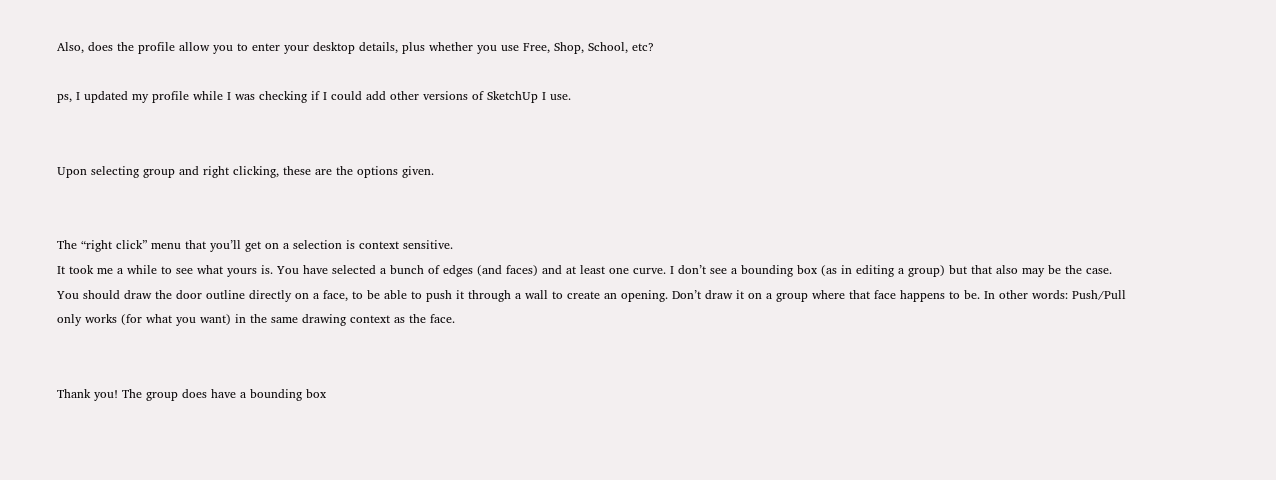Also, does the profile allow you to enter your desktop details, plus whether you use Free, Shop, School, etc?

ps, I updated my profile while I was checking if I could add other versions of SketchUp I use.


Upon selecting group and right clicking, these are the options given.


The “right click” menu that you’ll get on a selection is context sensitive.
It took me a while to see what yours is. You have selected a bunch of edges (and faces) and at least one curve. I don’t see a bounding box (as in editing a group) but that also may be the case.
You should draw the door outline directly on a face, to be able to push it through a wall to create an opening. Don’t draw it on a group where that face happens to be. In other words: Push/Pull only works (for what you want) in the same drawing context as the face.


Thank you! The group does have a bounding box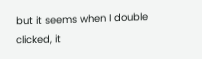but it seems when I double clicked, it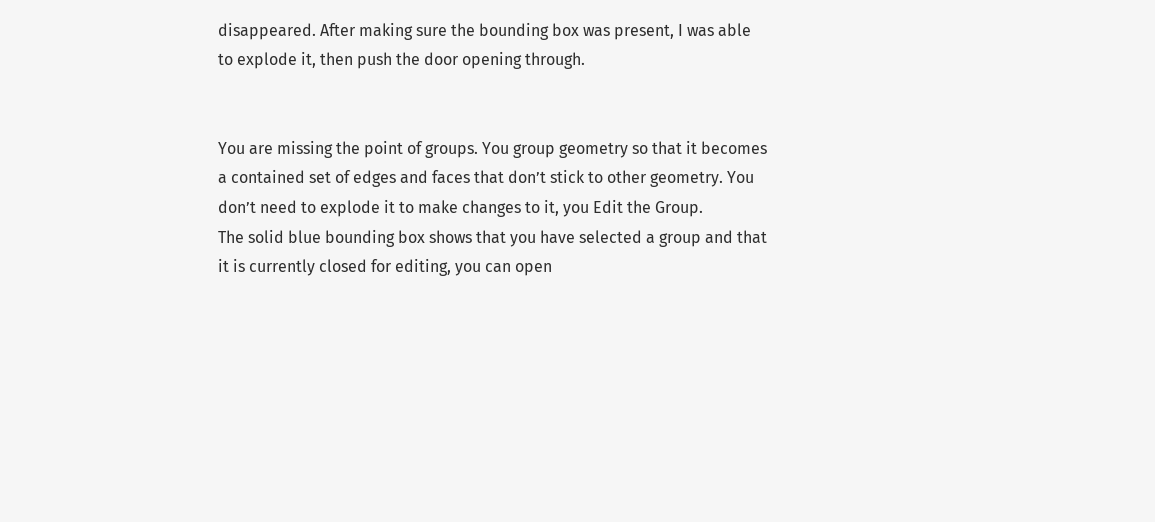disappeared. After making sure the bounding box was present, I was able to explode it, then push the door opening through.


You are missing the point of groups. You group geometry so that it becomes a contained set of edges and faces that don’t stick to other geometry. You don’t need to explode it to make changes to it, you Edit the Group.
The solid blue bounding box shows that you have selected a group and that it is currently closed for editing, you can open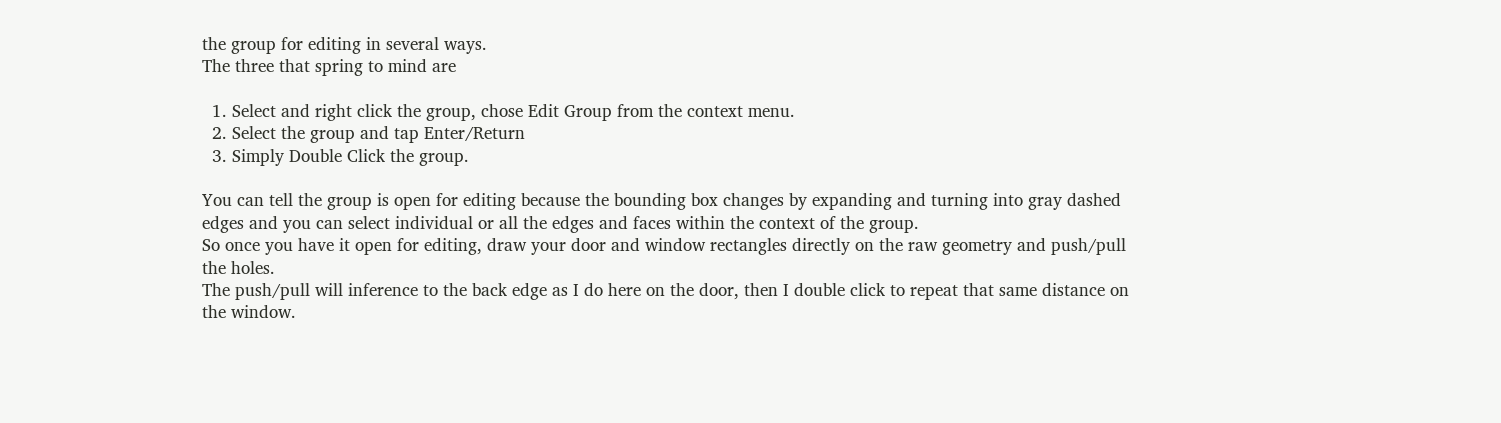the group for editing in several ways.
The three that spring to mind are

  1. Select and right click the group, chose Edit Group from the context menu.
  2. Select the group and tap Enter/Return
  3. Simply Double Click the group.

You can tell the group is open for editing because the bounding box changes by expanding and turning into gray dashed edges and you can select individual or all the edges and faces within the context of the group.
So once you have it open for editing, draw your door and window rectangles directly on the raw geometry and push/pull the holes.
The push/pull will inference to the back edge as I do here on the door, then I double click to repeat that same distance on the window.